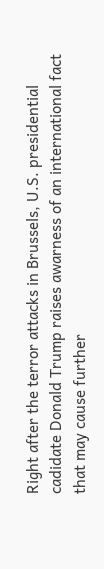Right after the terror attacks in Brussels, U.S. presidential cadidate Donald Trump raises awarness of an international fact that may cause further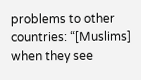problems to other countries: “[Muslims] when they see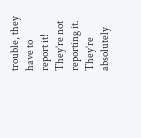trouble, they have to report it! They’re not reporting it. They’re absolutely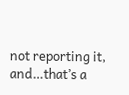not reporting it, and…that’s a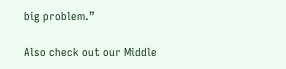big problem.”

Also check out our Middle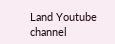Land Youtube channel